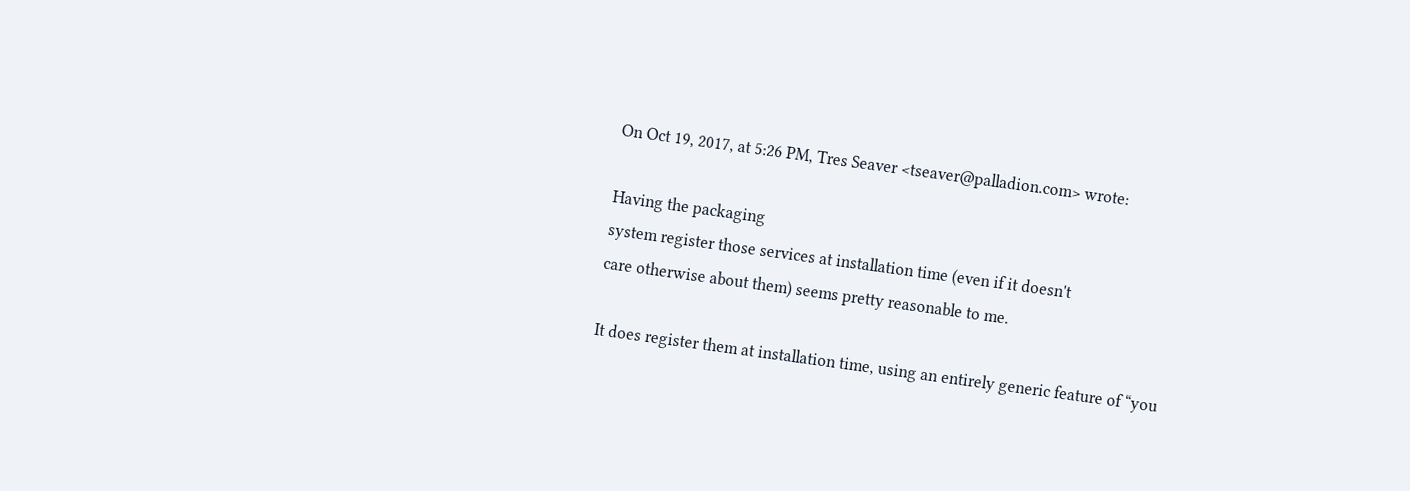On Oct 19, 2017, at 5:26 PM, Tres Seaver <tseaver@palladion.com> wrote:

Having the packaging
system register those services at installation time (even if it doesn't
care otherwise about them) seems pretty reasonable to me.

It does register them at installation time, using an entirely generic feature of “you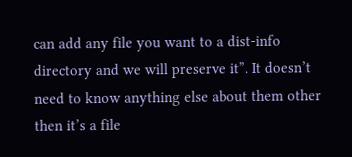can add any file you want to a dist-info directory and we will preserve it”. It doesn’t need to know anything else about them other then it’s a file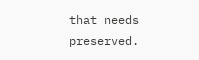that needs preserved.